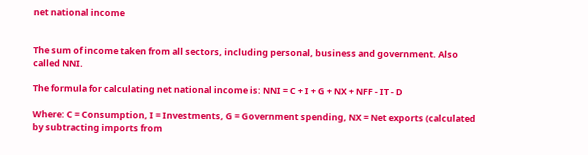net national income


The sum of income taken from all sectors, including personal, business and government. Also called NNI.

The formula for calculating net national income is: NNI = C + I + G + NX + NFF - IT - D

Where: C = Consumption, I = Investments, G = Government spending, NX = Net exports (calculated by subtracting imports from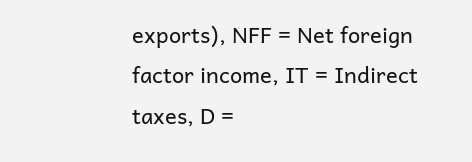exports), NFF = Net foreign factor income, IT = Indirect taxes, D =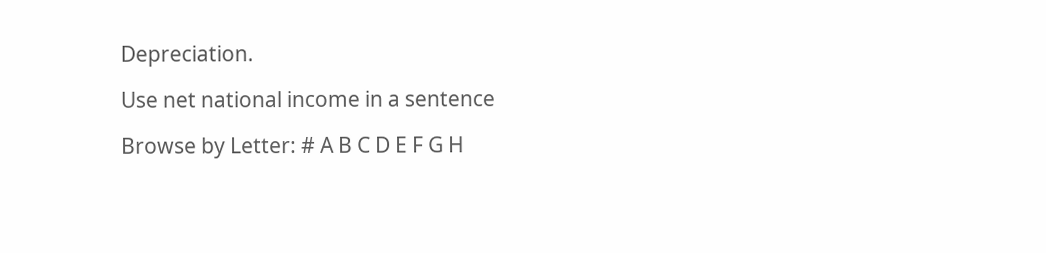Depreciation.

Use net national income in a sentence

Browse by Letter: # A B C D E F G H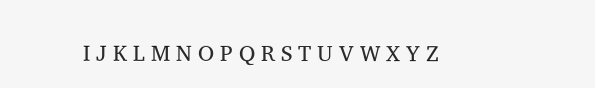I J K L M N O P Q R S T U V W X Y Z